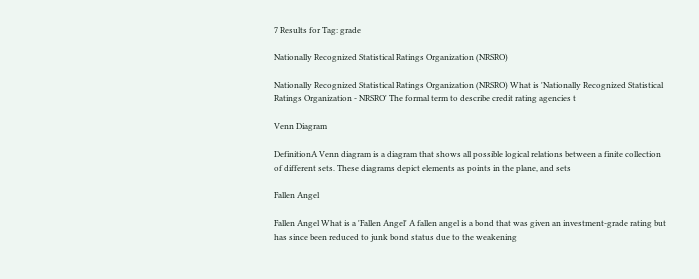7 Results for Tag: grade

Nationally Recognized Statistical Ratings Organization (NRSRO)

Nationally Recognized Statistical Ratings Organization (NRSRO) What is 'Nationally Recognized Statistical Ratings Organization - NRSRO' The formal term to describe credit rating agencies t

Venn Diagram

DefinitionA Venn diagram is a diagram that shows all possible logical relations between a finite collection of different sets. These diagrams depict elements as points in the plane, and sets

Fallen Angel

Fallen Angel What is a 'Fallen Angel' A fallen angel is a bond that was given an investment-grade rating but has since been reduced to junk bond status due to the weakening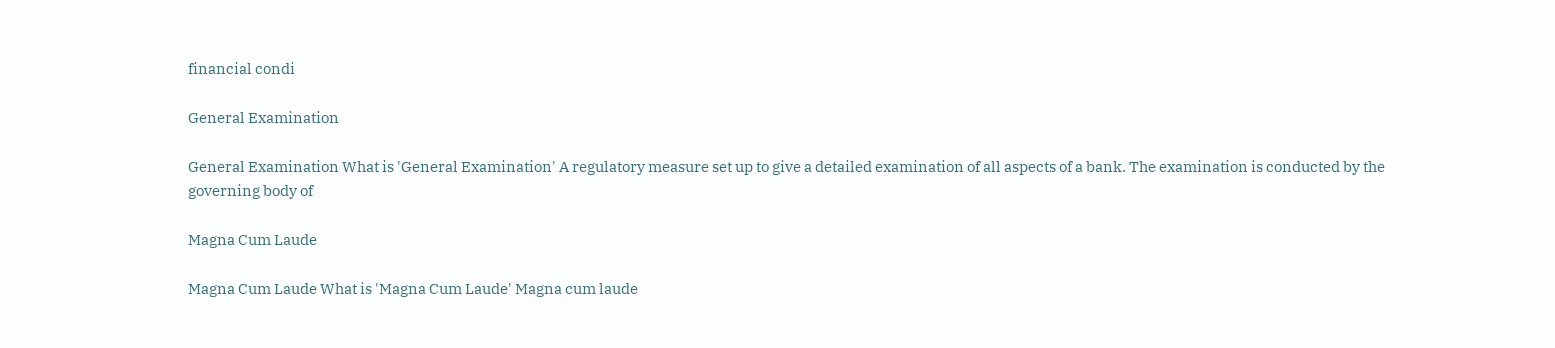financial condi

General Examination

General Examination What is 'General Examination' A regulatory measure set up to give a detailed examination of all aspects of a bank. The examination is conducted by the governing body of

Magna Cum Laude

Magna Cum Laude What is 'Magna Cum Laude' Magna cum laude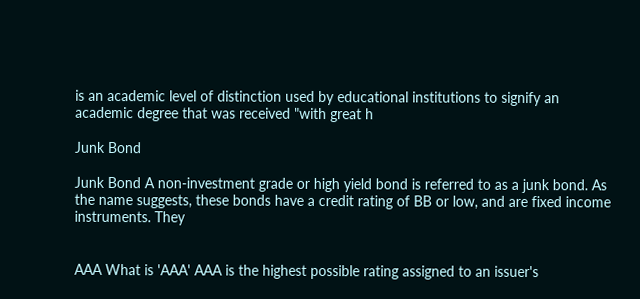is an academic level of distinction used by educational institutions to signify an academic degree that was received "with great h

Junk Bond

Junk Bond A non-investment grade or high yield bond is referred to as a junk bond. As the name suggests, these bonds have a credit rating of BB or low, and are fixed income instruments. They


AAA What is 'AAA' AAA is the highest possible rating assigned to an issuer's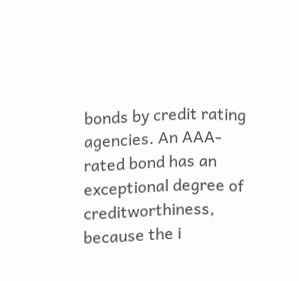bonds by credit rating agencies. An AAA-rated bond has an exceptional degree of creditworthiness, because the i